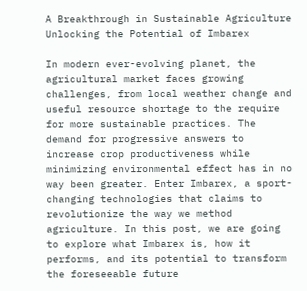A Breakthrough in Sustainable Agriculture Unlocking the Potential of Imbarex

In modern ever-evolving planet, the agricultural market faces growing challenges, from local weather change and useful resource shortage to the require for more sustainable practices. The demand for progressive answers to increase crop productiveness while minimizing environmental effect has in no way been greater. Enter Imbarex, a sport-changing technologies that claims to revolutionize the way we method agriculture. In this post, we are going to explore what Imbarex is, how it performs, and its potential to transform the foreseeable future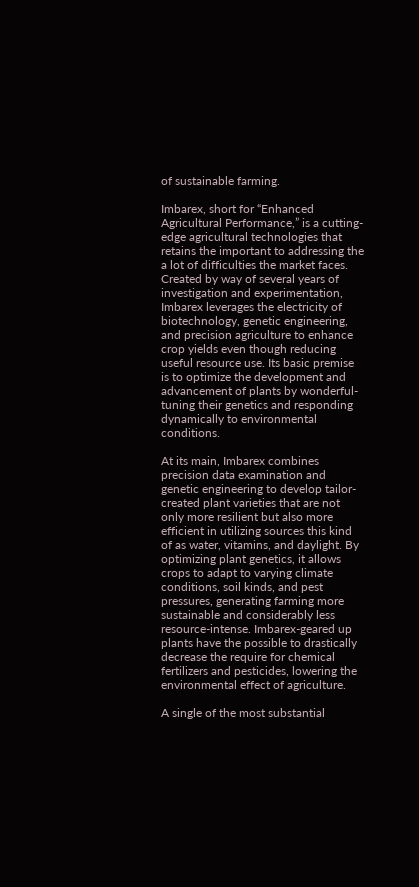of sustainable farming.

Imbarex, short for “Enhanced Agricultural Performance,” is a cutting-edge agricultural technologies that retains the important to addressing the a lot of difficulties the market faces. Created by way of several years of investigation and experimentation, Imbarex leverages the electricity of biotechnology, genetic engineering, and precision agriculture to enhance crop yields even though reducing useful resource use. Its basic premise is to optimize the development and advancement of plants by wonderful-tuning their genetics and responding dynamically to environmental conditions.

At its main, Imbarex combines precision data examination and genetic engineering to develop tailor-created plant varieties that are not only more resilient but also more efficient in utilizing sources this kind of as water, vitamins, and daylight. By optimizing plant genetics, it allows crops to adapt to varying climate conditions, soil kinds, and pest pressures, generating farming more sustainable and considerably less resource-intense. Imbarex-geared up plants have the possible to drastically decrease the require for chemical fertilizers and pesticides, lowering the environmental effect of agriculture.

A single of the most substantial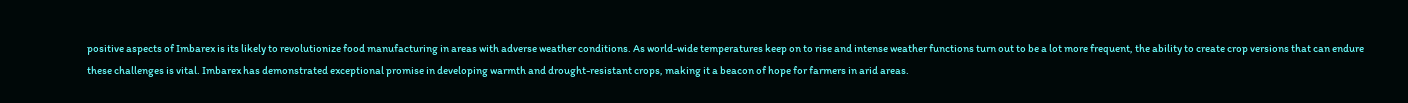positive aspects of Imbarex is its likely to revolutionize food manufacturing in areas with adverse weather conditions. As world-wide temperatures keep on to rise and intense weather functions turn out to be a lot more frequent, the ability to create crop versions that can endure these challenges is vital. Imbarex has demonstrated exceptional promise in developing warmth and drought-resistant crops, making it a beacon of hope for farmers in arid areas.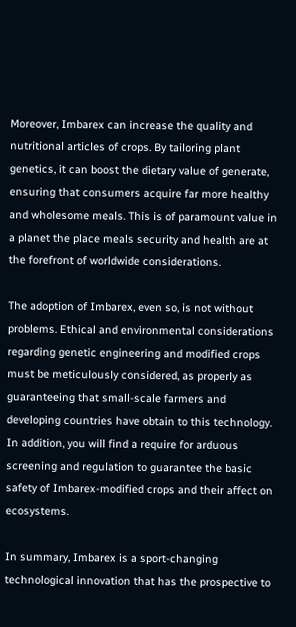Moreover, Imbarex can increase the quality and nutritional articles of crops. By tailoring plant genetics, it can boost the dietary value of generate, ensuring that consumers acquire far more healthy and wholesome meals. This is of paramount value in a planet the place meals security and health are at the forefront of worldwide considerations.

The adoption of Imbarex, even so, is not without problems. Ethical and environmental considerations regarding genetic engineering and modified crops must be meticulously considered, as properly as guaranteeing that small-scale farmers and developing countries have obtain to this technology. In addition, you will find a require for arduous screening and regulation to guarantee the basic safety of Imbarex-modified crops and their affect on ecosystems.

In summary, Imbarex is a sport-changing technological innovation that has the prospective to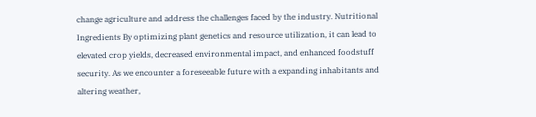change agriculture and address the challenges faced by the industry. Nutritional Ingredients By optimizing plant genetics and resource utilization, it can lead to elevated crop yields, decreased environmental impact, and enhanced foodstuff security. As we encounter a foreseeable future with a expanding inhabitants and altering weather,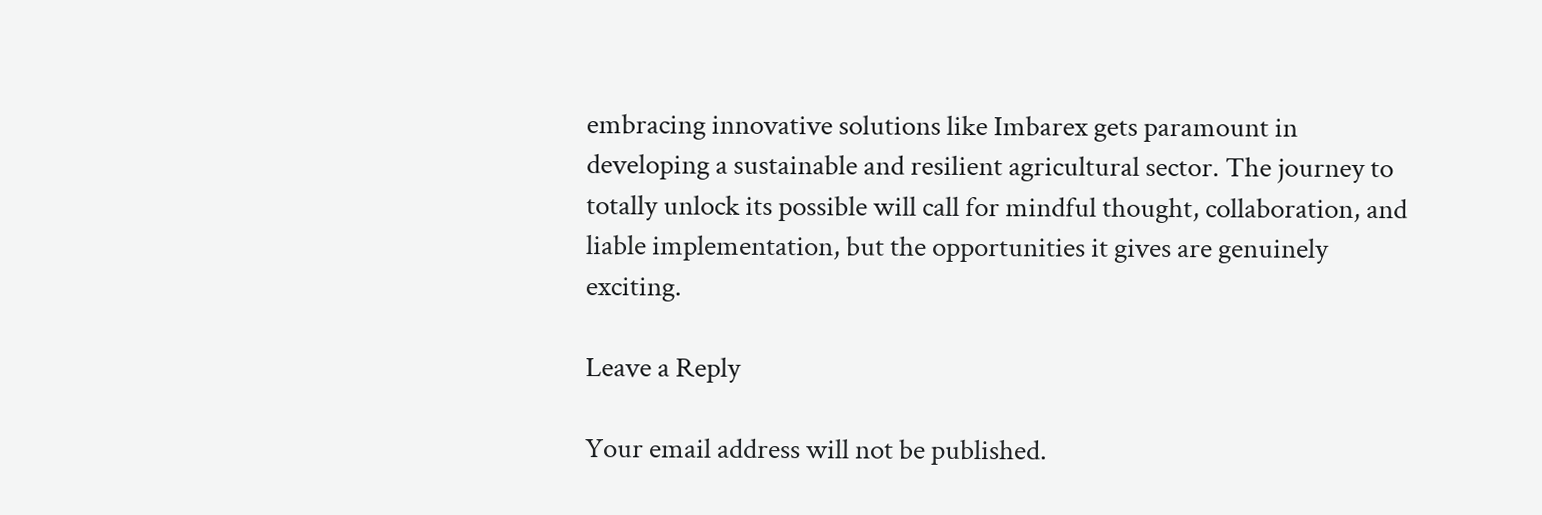embracing innovative solutions like Imbarex gets paramount in developing a sustainable and resilient agricultural sector. The journey to totally unlock its possible will call for mindful thought, collaboration, and liable implementation, but the opportunities it gives are genuinely exciting.

Leave a Reply

Your email address will not be published.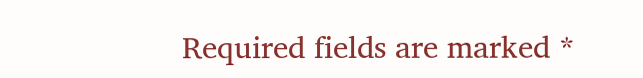Required fields are marked *